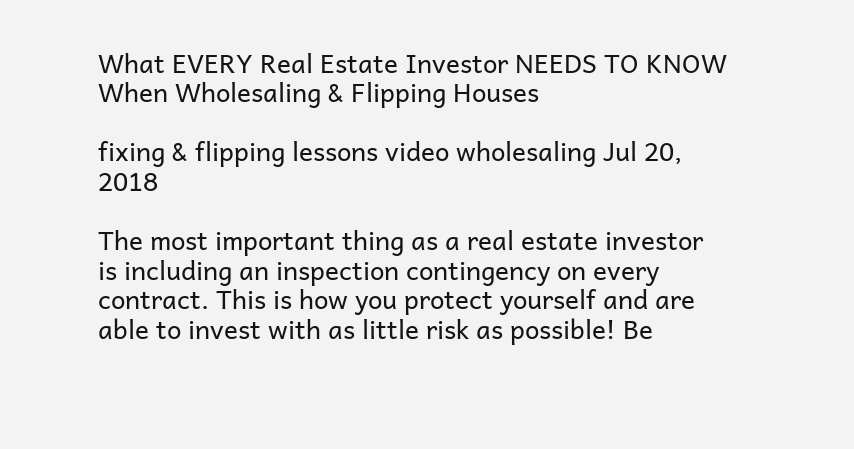What EVERY Real Estate Investor NEEDS TO KNOW When Wholesaling & Flipping Houses

fixing & flipping lessons video wholesaling Jul 20, 2018

The most important thing as a real estate investor is including an inspection contingency on every contract. This is how you protect yourself and are able to invest with as little risk as possible! Be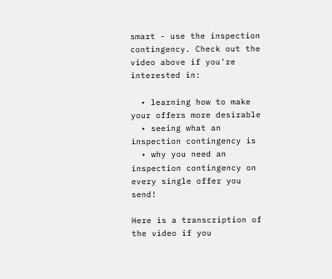smart - use the inspection contingency. Check out the video above if you're interested in:

  • learning how to make your offers more desirable
  • seeing what an inspection contingency is
  • why you need an inspection contingency on every single offer you send!

Here is a transcription of the video if you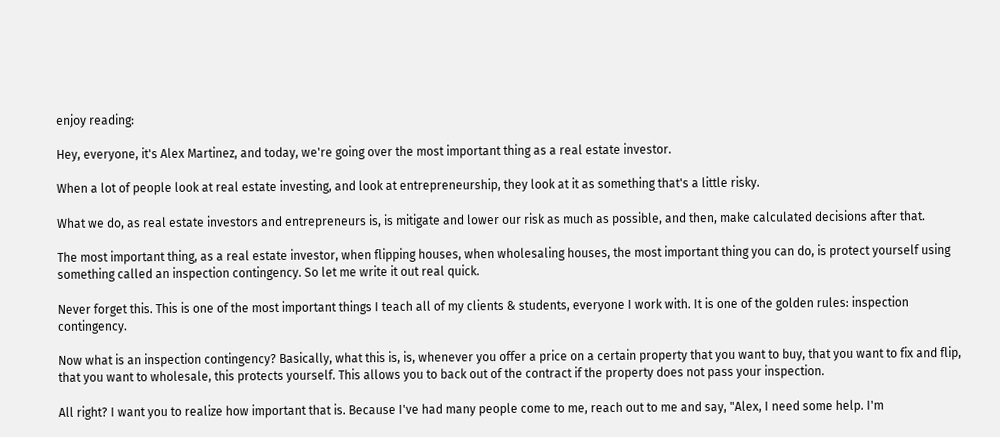enjoy reading:

Hey, everyone, it's Alex Martinez, and today, we're going over the most important thing as a real estate investor.

When a lot of people look at real estate investing, and look at entrepreneurship, they look at it as something that's a little risky.

What we do, as real estate investors and entrepreneurs is, is mitigate and lower our risk as much as possible, and then, make calculated decisions after that.

The most important thing, as a real estate investor, when flipping houses, when wholesaling houses, the most important thing you can do, is protect yourself using something called an inspection contingency. So let me write it out real quick.

Never forget this. This is one of the most important things I teach all of my clients & students, everyone I work with. It is one of the golden rules: inspection contingency.

Now what is an inspection contingency? Basically, what this is, is, whenever you offer a price on a certain property that you want to buy, that you want to fix and flip, that you want to wholesale, this protects yourself. This allows you to back out of the contract if the property does not pass your inspection.

All right? I want you to realize how important that is. Because I've had many people come to me, reach out to me and say, "Alex, I need some help. I'm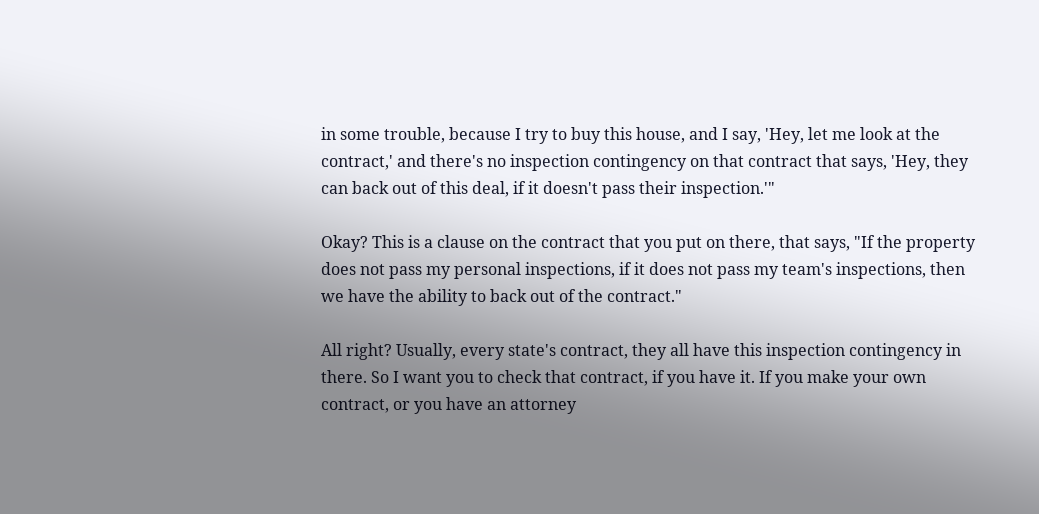in some trouble, because I try to buy this house, and I say, 'Hey, let me look at the contract,' and there's no inspection contingency on that contract that says, 'Hey, they can back out of this deal, if it doesn't pass their inspection.'"

Okay? This is a clause on the contract that you put on there, that says, "If the property does not pass my personal inspections, if it does not pass my team's inspections, then we have the ability to back out of the contract."

All right? Usually, every state's contract, they all have this inspection contingency in there. So I want you to check that contract, if you have it. If you make your own contract, or you have an attorney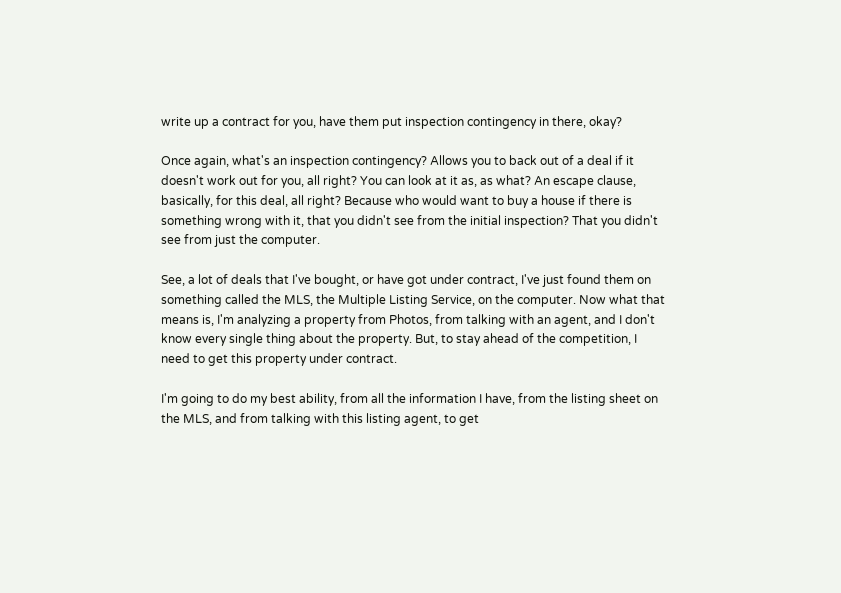write up a contract for you, have them put inspection contingency in there, okay?

Once again, what's an inspection contingency? Allows you to back out of a deal if it doesn't work out for you, all right? You can look at it as, as what? An escape clause, basically, for this deal, all right? Because who would want to buy a house if there is something wrong with it, that you didn't see from the initial inspection? That you didn't see from just the computer.

See, a lot of deals that I've bought, or have got under contract, I've just found them on something called the MLS, the Multiple Listing Service, on the computer. Now what that means is, I'm analyzing a property from Photos, from talking with an agent, and I don't know every single thing about the property. But, to stay ahead of the competition, I need to get this property under contract.

I'm going to do my best ability, from all the information I have, from the listing sheet on the MLS, and from talking with this listing agent, to get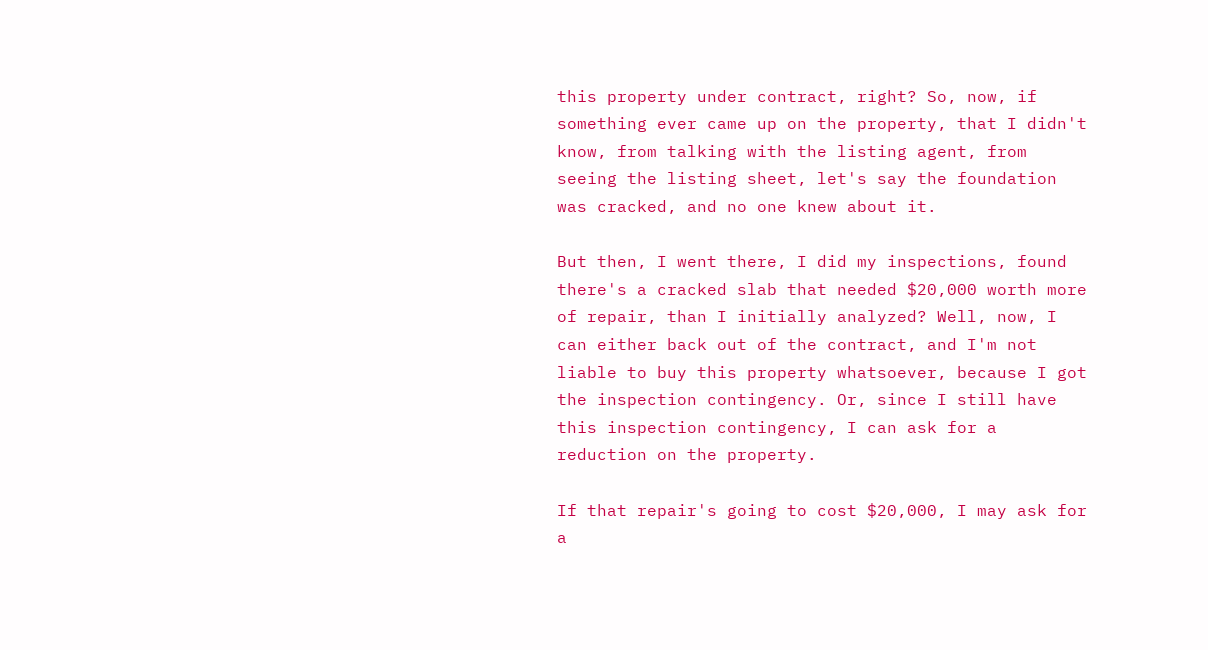this property under contract, right? So, now, if something ever came up on the property, that I didn't know, from talking with the listing agent, from seeing the listing sheet, let's say the foundation was cracked, and no one knew about it.

But then, I went there, I did my inspections, found there's a cracked slab that needed $20,000 worth more of repair, than I initially analyzed? Well, now, I can either back out of the contract, and I'm not liable to buy this property whatsoever, because I got the inspection contingency. Or, since I still have this inspection contingency, I can ask for a reduction on the property.

If that repair's going to cost $20,000, I may ask for a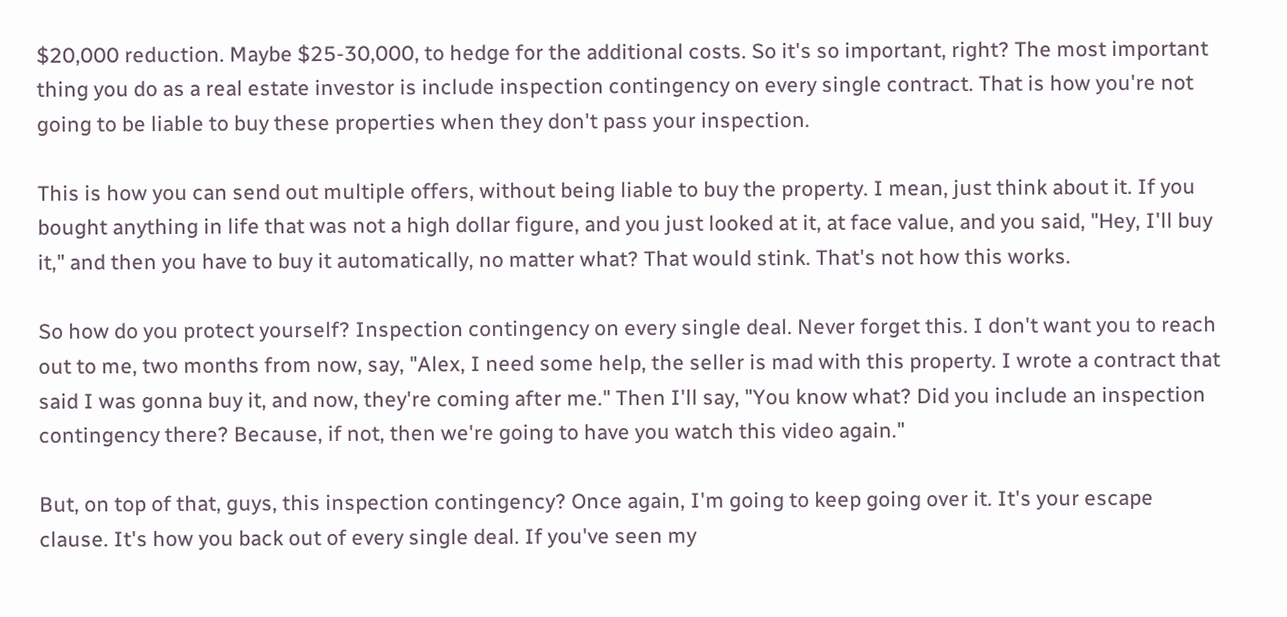$20,000 reduction. Maybe $25-30,000, to hedge for the additional costs. So it's so important, right? The most important thing you do as a real estate investor is include inspection contingency on every single contract. That is how you're not going to be liable to buy these properties when they don't pass your inspection.

This is how you can send out multiple offers, without being liable to buy the property. I mean, just think about it. If you bought anything in life that was not a high dollar figure, and you just looked at it, at face value, and you said, "Hey, I'll buy it," and then you have to buy it automatically, no matter what? That would stink. That's not how this works.

So how do you protect yourself? Inspection contingency on every single deal. Never forget this. I don't want you to reach out to me, two months from now, say, "Alex, I need some help, the seller is mad with this property. I wrote a contract that said I was gonna buy it, and now, they're coming after me." Then I'll say, "You know what? Did you include an inspection contingency there? Because, if not, then we're going to have you watch this video again."

But, on top of that, guys, this inspection contingency? Once again, I'm going to keep going over it. It's your escape clause. It's how you back out of every single deal. If you've seen my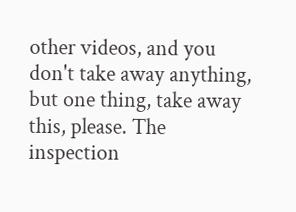other videos, and you don't take away anything, but one thing, take away this, please. The inspection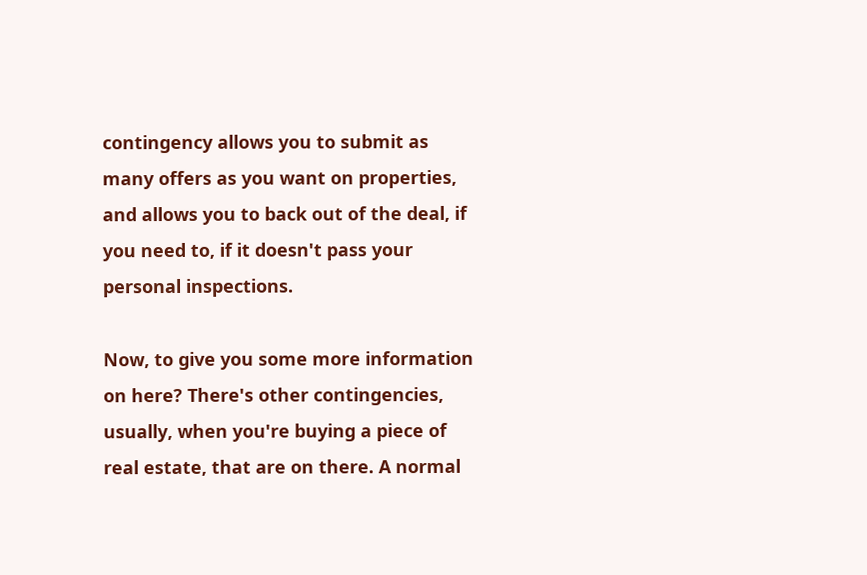contingency allows you to submit as many offers as you want on properties, and allows you to back out of the deal, if you need to, if it doesn't pass your personal inspections.

Now, to give you some more information on here? There's other contingencies, usually, when you're buying a piece of real estate, that are on there. A normal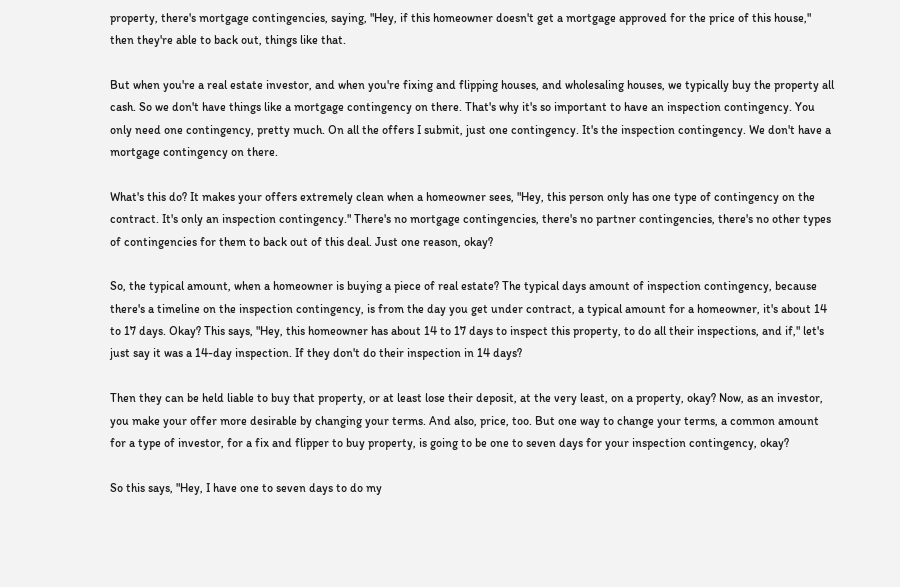property, there's mortgage contingencies, saying, "Hey, if this homeowner doesn't get a mortgage approved for the price of this house," then they're able to back out, things like that.

But when you're a real estate investor, and when you're fixing and flipping houses, and wholesaling houses, we typically buy the property all cash. So we don't have things like a mortgage contingency on there. That's why it's so important to have an inspection contingency. You only need one contingency, pretty much. On all the offers I submit, just one contingency. It's the inspection contingency. We don't have a mortgage contingency on there.

What's this do? It makes your offers extremely clean when a homeowner sees, "Hey, this person only has one type of contingency on the contract. It's only an inspection contingency." There's no mortgage contingencies, there's no partner contingencies, there's no other types of contingencies for them to back out of this deal. Just one reason, okay?

So, the typical amount, when a homeowner is buying a piece of real estate? The typical days amount of inspection contingency, because there's a timeline on the inspection contingency, is from the day you get under contract, a typical amount for a homeowner, it's about 14 to 17 days. Okay? This says, "Hey, this homeowner has about 14 to 17 days to inspect this property, to do all their inspections, and if," let's just say it was a 14-day inspection. If they don't do their inspection in 14 days?

Then they can be held liable to buy that property, or at least lose their deposit, at the very least, on a property, okay? Now, as an investor, you make your offer more desirable by changing your terms. And also, price, too. But one way to change your terms, a common amount for a type of investor, for a fix and flipper to buy property, is going to be one to seven days for your inspection contingency, okay?

So this says, "Hey, I have one to seven days to do my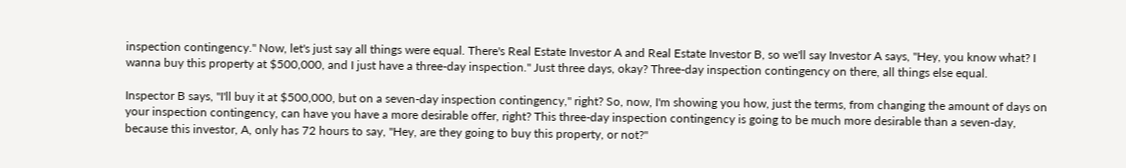inspection contingency." Now, let's just say all things were equal. There's Real Estate Investor A and Real Estate Investor B, so we'll say Investor A says, "Hey, you know what? I wanna buy this property at $500,000, and I just have a three-day inspection." Just three days, okay? Three-day inspection contingency on there, all things else equal.

Inspector B says, "I'll buy it at $500,000, but on a seven-day inspection contingency," right? So, now, I'm showing you how, just the terms, from changing the amount of days on your inspection contingency, can have you have a more desirable offer, right? This three-day inspection contingency is going to be much more desirable than a seven-day, because this investor, A, only has 72 hours to say, "Hey, are they going to buy this property, or not?"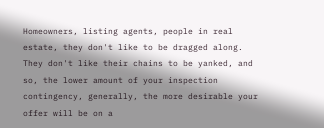Homeowners, listing agents, people in real estate, they don't like to be dragged along. They don't like their chains to be yanked, and so, the lower amount of your inspection contingency, generally, the more desirable your offer will be on a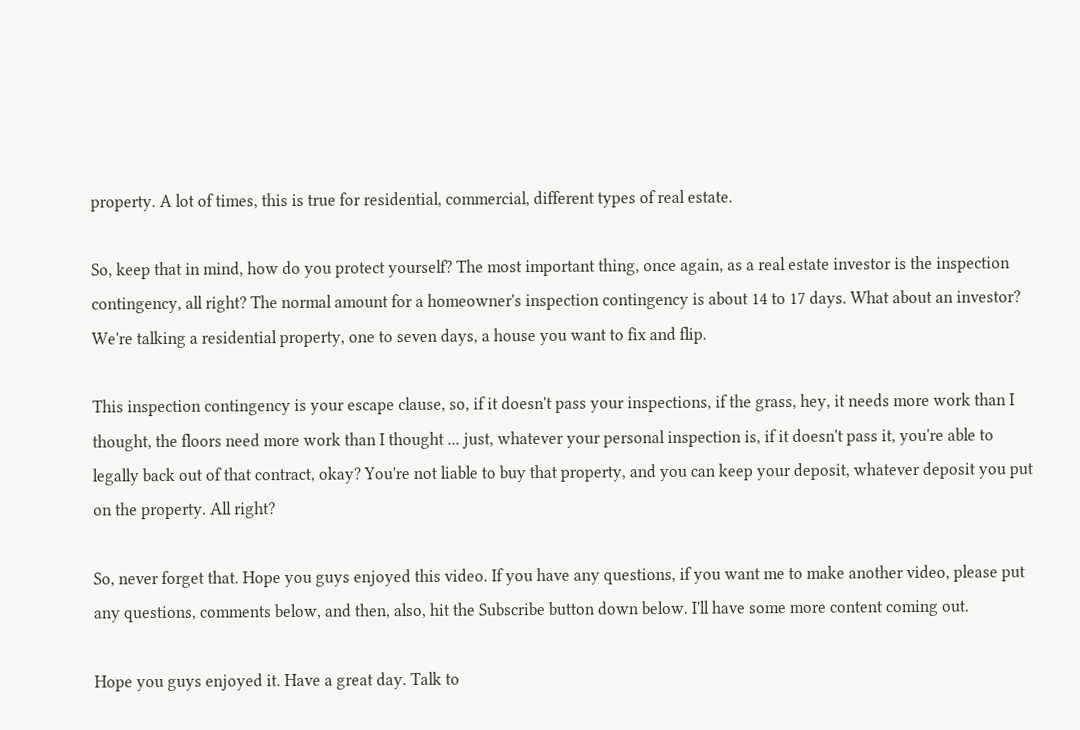property. A lot of times, this is true for residential, commercial, different types of real estate.

So, keep that in mind, how do you protect yourself? The most important thing, once again, as a real estate investor is the inspection contingency, all right? The normal amount for a homeowner's inspection contingency is about 14 to 17 days. What about an investor? We're talking a residential property, one to seven days, a house you want to fix and flip.

This inspection contingency is your escape clause, so, if it doesn't pass your inspections, if the grass, hey, it needs more work than I thought, the floors need more work than I thought ... just, whatever your personal inspection is, if it doesn't pass it, you're able to legally back out of that contract, okay? You're not liable to buy that property, and you can keep your deposit, whatever deposit you put on the property. All right?

So, never forget that. Hope you guys enjoyed this video. If you have any questions, if you want me to make another video, please put any questions, comments below, and then, also, hit the Subscribe button down below. I'll have some more content coming out.

Hope you guys enjoyed it. Have a great day. Talk to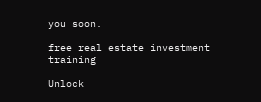you soon.

free real estate investment training

Unlock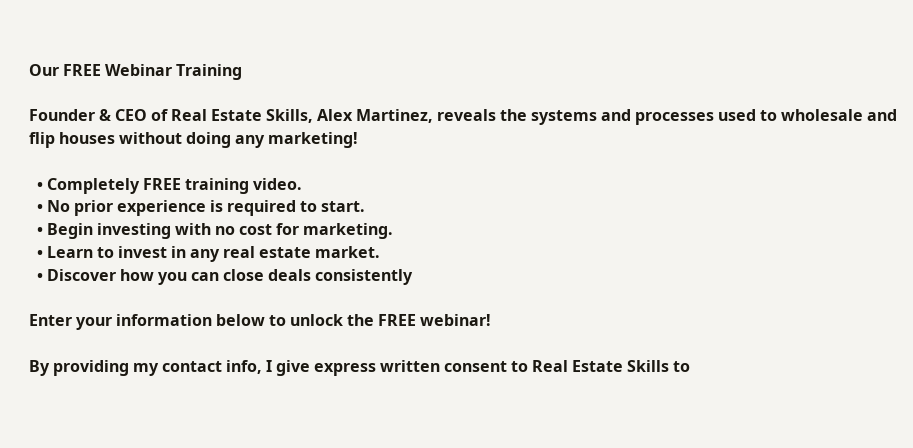Our FREE Webinar Training

Founder & CEO of Real Estate Skills, Alex Martinez, reveals the systems and processes used to wholesale and flip houses without doing any marketing!

  • Completely FREE training video.
  • No prior experience is required to start.
  • Begin investing with no cost for marketing.
  • Learn to invest in any real estate market.
  • Discover how you can close deals consistently

Enter your information below to unlock the FREE webinar!

By providing my contact info, I give express written consent to Real Estate Skills to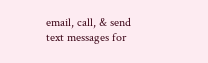email, call, & send text messages for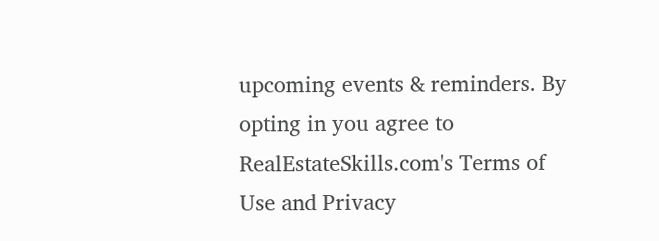upcoming events & reminders. By opting in you agree to RealEstateSkills.com's Terms of Use and Privacy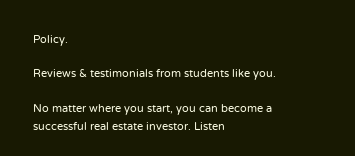Policy.

Reviews & testimonials from students like you.

No matter where you start, you can become a successful real estate investor. Listen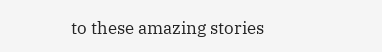to these amazing stories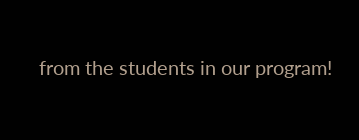from the students in our program!